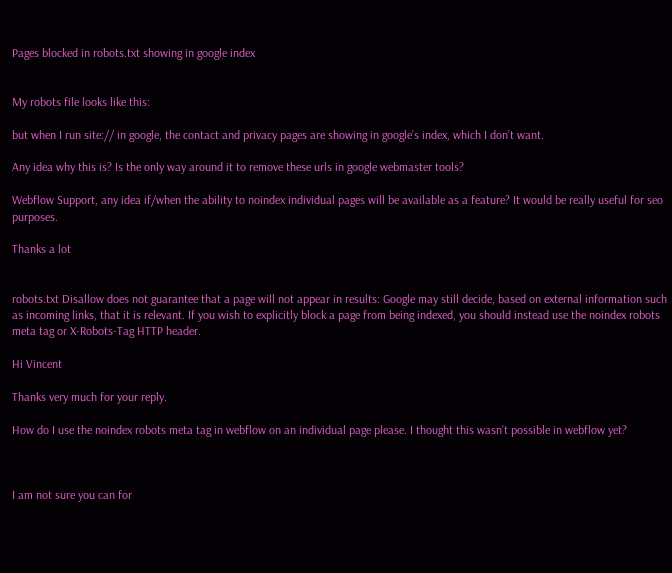Pages blocked in robots.txt showing in google index


My robots file looks like this:

but when I run site:// in google, the contact and privacy pages are showing in google’s index, which I don’t want.

Any idea why this is? Is the only way around it to remove these urls in google webmaster tools?

Webflow Support, any idea if/when the ability to noindex individual pages will be available as a feature? It would be really useful for seo purposes.

Thanks a lot


robots.txt Disallow does not guarantee that a page will not appear in results: Google may still decide, based on external information such as incoming links, that it is relevant. If you wish to explicitly block a page from being indexed, you should instead use the noindex robots meta tag or X-Robots-Tag HTTP header.

Hi Vincent

Thanks very much for your reply.

How do I use the noindex robots meta tag in webflow on an individual page please. I thought this wasn’t possible in webflow yet?



I am not sure you can for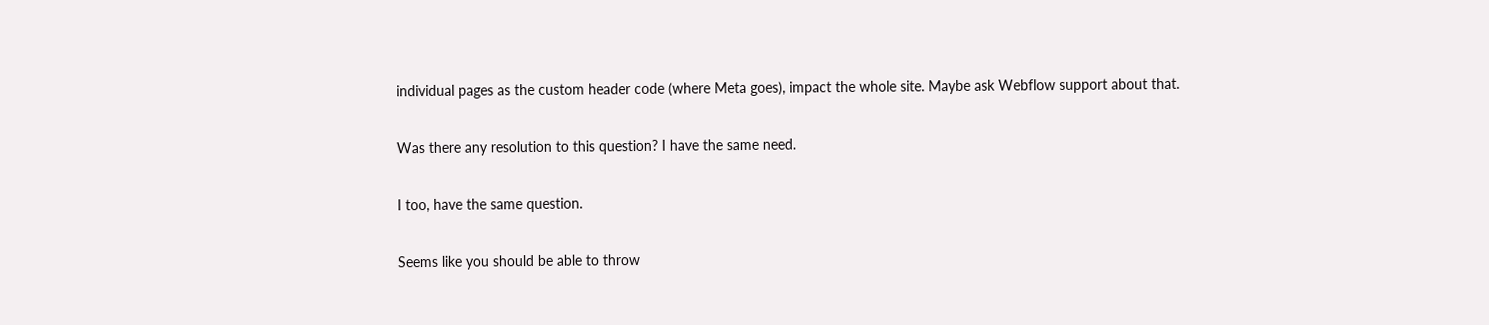individual pages as the custom header code (where Meta goes), impact the whole site. Maybe ask Webflow support about that.

Was there any resolution to this question? I have the same need.

I too, have the same question.

Seems like you should be able to throw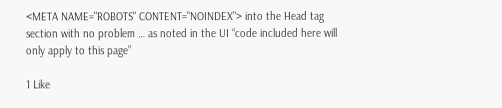<META NAME="ROBOTS" CONTENT="NOINDEX"> into the Head tag section with no problem … as noted in the UI “code included here will only apply to this page”

1 Like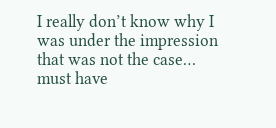I really don’t know why I was under the impression that was not the case… must have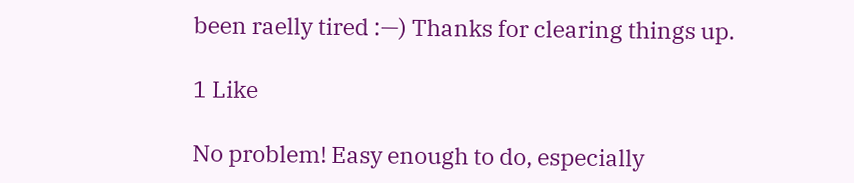been raelly tired :—) Thanks for clearing things up.

1 Like

No problem! Easy enough to do, especially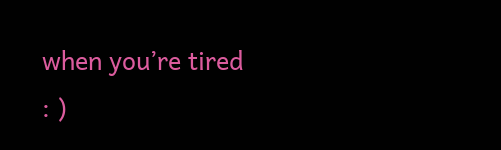when you’re tired : )